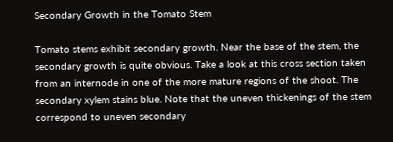Secondary Growth in the Tomato Stem

Tomato stems exhibit secondary growth. Near the base of the stem, the secondary growth is quite obvious. Take a look at this cross section taken from an internode in one of the more mature regions of the shoot. The secondary xylem stains blue. Note that the uneven thickenings of the stem correspond to uneven secondary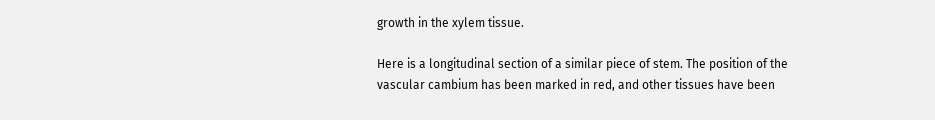growth in the xylem tissue.

Here is a longitudinal section of a similar piece of stem. The position of the vascular cambium has been marked in red, and other tissues have been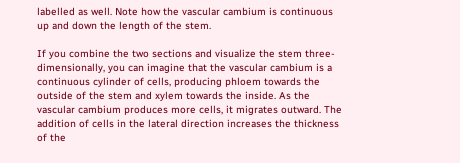labelled as well. Note how the vascular cambium is continuous up and down the length of the stem.

If you combine the two sections and visualize the stem three-dimensionally, you can imagine that the vascular cambium is a continuous cylinder of cells, producing phloem towards the outside of the stem and xylem towards the inside. As the vascular cambium produces more cells, it migrates outward. The addition of cells in the lateral direction increases the thickness of the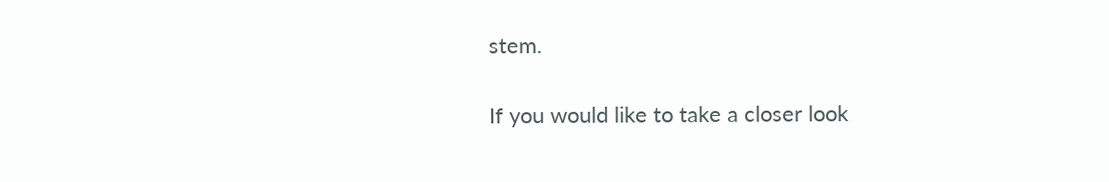stem.

If you would like to take a closer look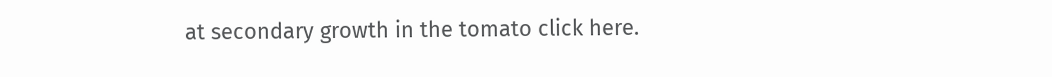at secondary growth in the tomato click here.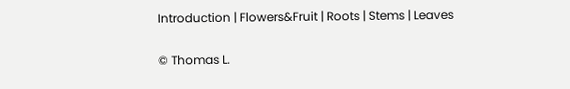Introduction | Flowers&Fruit | Roots | Stems | Leaves

© Thomas L.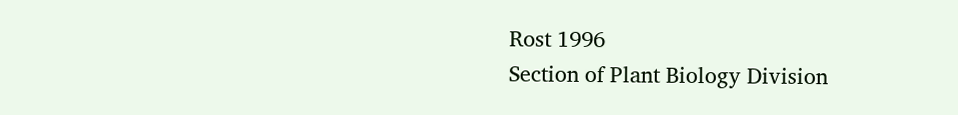Rost 1996
Section of Plant Biology Division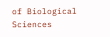of Biological Sciences